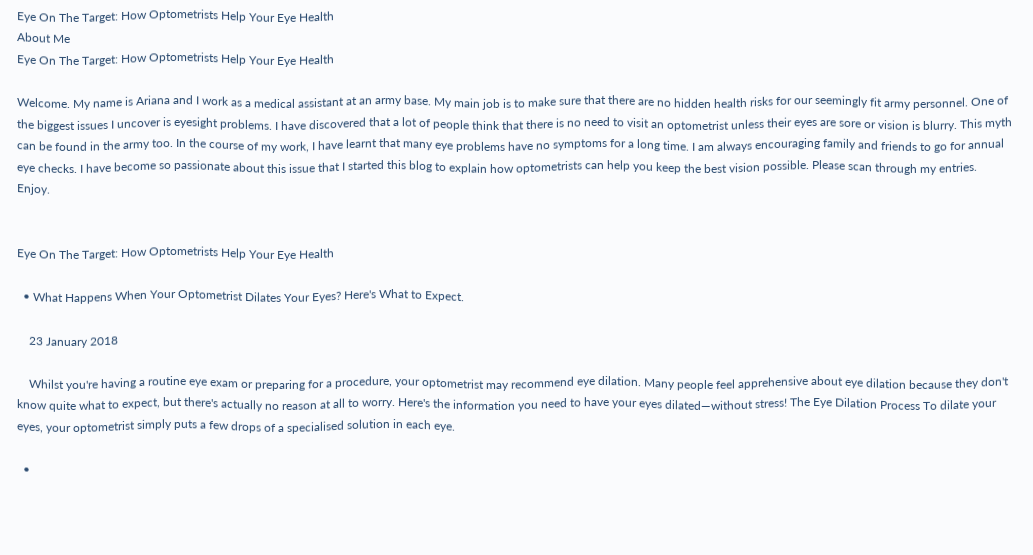Eye On The Target: How Optometrists Help Your Eye Health
About Me
Eye On The Target: How Optometrists Help Your Eye Health

Welcome. My name is Ariana and I work as a medical assistant at an army base. My main job is to make sure that there are no hidden health risks for our seemingly fit army personnel. One of the biggest issues I uncover is eyesight problems. I have discovered that a lot of people think that there is no need to visit an optometrist unless their eyes are sore or vision is blurry. This myth can be found in the army too. In the course of my work, I have learnt that many eye problems have no symptoms for a long time. I am always encouraging family and friends to go for annual eye checks. I have become so passionate about this issue that I started this blog to explain how optometrists can help you keep the best vision possible. Please scan through my entries. Enjoy.


Eye On The Target: How Optometrists Help Your Eye Health

  • What Happens When Your Optometrist Dilates Your Eyes? Here's What to Expect.

    23 January 2018

    Whilst you're having a routine eye exam or preparing for a procedure, your optometrist may recommend eye dilation. Many people feel apprehensive about eye dilation because they don't know quite what to expect, but there's actually no reason at all to worry. Here's the information you need to have your eyes dilated—without stress! The Eye Dilation Process To dilate your eyes, your optometrist simply puts a few drops of a specialised solution in each eye.

  •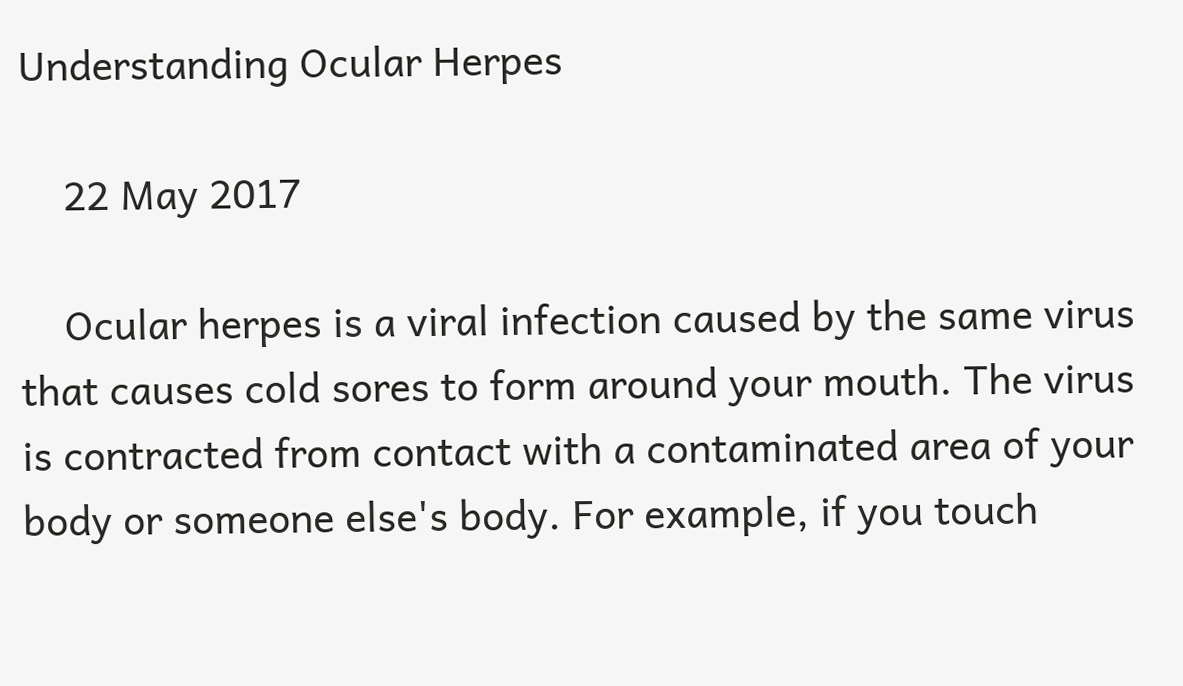Understanding Ocular Herpes

    22 May 2017

    Ocular herpes is a viral infection caused by the same virus that causes cold sores to form around your mouth. The virus is contracted from contact with a contaminated area of your body or someone else's body. For example, if you touch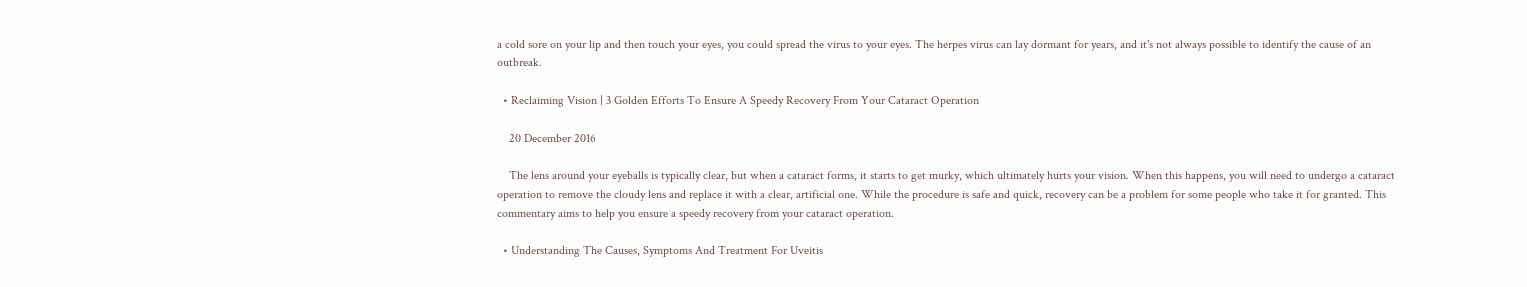a cold sore on your lip and then touch your eyes, you could spread the virus to your eyes. The herpes virus can lay dormant for years, and it's not always possible to identify the cause of an outbreak.

  • Reclaiming Vision | 3 Golden Efforts To Ensure A Speedy Recovery From Your Cataract Operation

    20 December 2016

    The lens around your eyeballs is typically clear, but when a cataract forms, it starts to get murky, which ultimately hurts your vision. When this happens, you will need to undergo a cataract operation to remove the cloudy lens and replace it with a clear, artificial one. While the procedure is safe and quick, recovery can be a problem for some people who take it for granted. This commentary aims to help you ensure a speedy recovery from your cataract operation.

  • Understanding The Causes, Symptoms And Treatment For Uveitis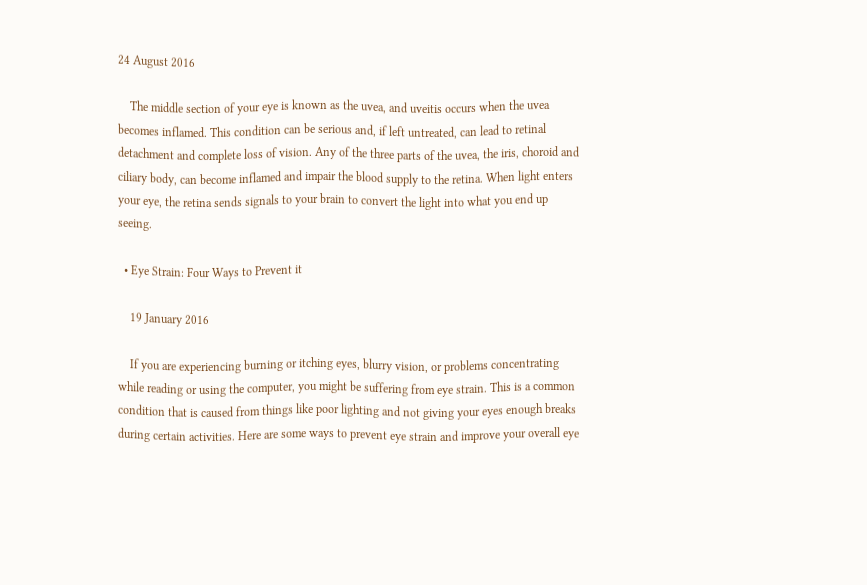24 August 2016

    The middle section of your eye is known as the uvea, and uveitis occurs when the uvea becomes inflamed. This condition can be serious and, if left untreated, can lead to retinal detachment and complete loss of vision. Any of the three parts of the uvea, the iris, choroid and ciliary body, can become inflamed and impair the blood supply to the retina. When light enters your eye, the retina sends signals to your brain to convert the light into what you end up seeing.

  • Eye Strain: Four Ways to Prevent it

    19 January 2016

    If you are experiencing burning or itching eyes, blurry vision, or problems concentrating while reading or using the computer, you might be suffering from eye strain. This is a common condition that is caused from things like poor lighting and not giving your eyes enough breaks during certain activities. Here are some ways to prevent eye strain and improve your overall eye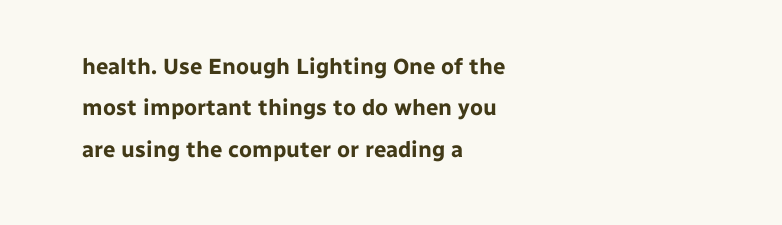health. Use Enough Lighting One of the most important things to do when you are using the computer or reading a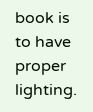book is to have proper lighting.